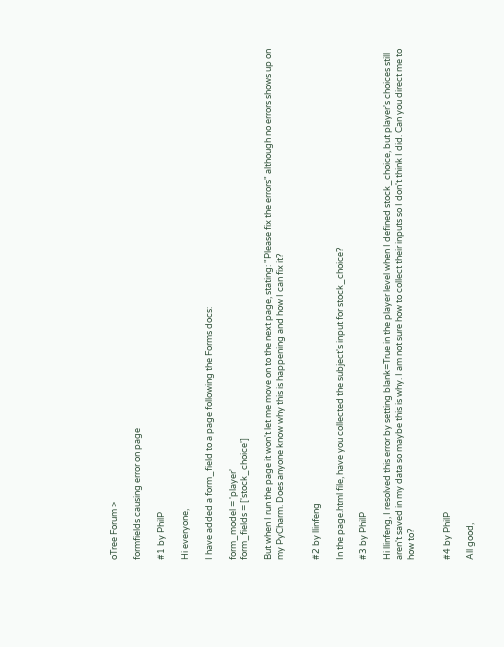oTree Forum >

formfields causing error on page

#1 by PhilP

Hi everyone,

I have added a form_field to a page following the Forms docs:

form_model = 'player'
form_fields = ['stock_choice']

But when I run the page it won't let me move on to the next page, stating: "Please fix the errors" although no errors shows up on my PyCharm. Does anyone know why this is happening and how I can fix it?


#2 by llinfeng

In the page.html file, have you collected the subject's input for stock_choice?

#3 by PhilP

Hi llinfeng, I resolved this error by setting blank=True in the player level when I defined stock_choice, but player's choices still aren't saved in my data so maybe this is why. I am not sure how to collect their inputs so I don't think I did. Can you direct me to how to?


#4 by PhilP

All good,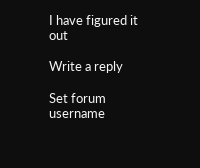I have figured it out

Write a reply

Set forum username